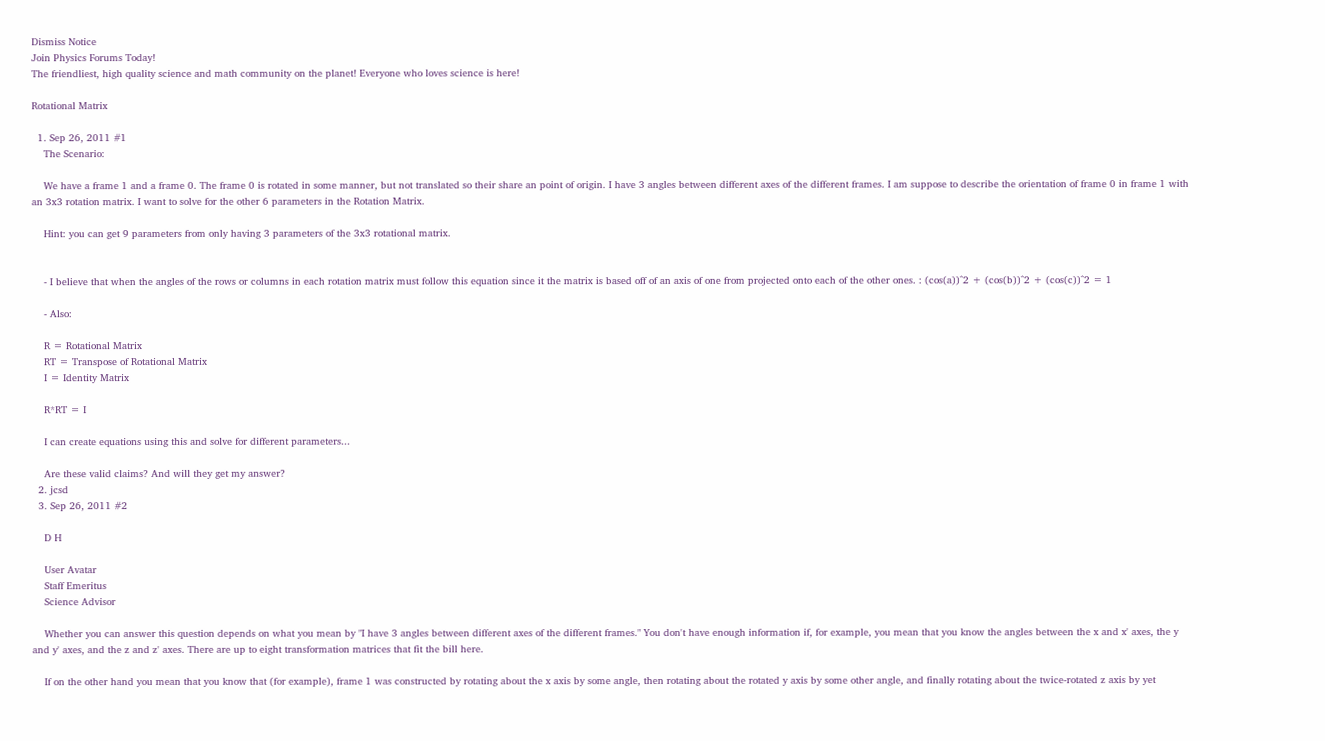Dismiss Notice
Join Physics Forums Today!
The friendliest, high quality science and math community on the planet! Everyone who loves science is here!

Rotational Matrix

  1. Sep 26, 2011 #1
    The Scenario:

    We have a frame 1 and a frame 0. The frame 0 is rotated in some manner, but not translated so their share an point of origin. I have 3 angles between different axes of the different frames. I am suppose to describe the orientation of frame 0 in frame 1 with an 3x3 rotation matrix. I want to solve for the other 6 parameters in the Rotation Matrix.

    Hint: you can get 9 parameters from only having 3 parameters of the 3x3 rotational matrix.


    - I believe that when the angles of the rows or columns in each rotation matrix must follow this equation since it the matrix is based off of an axis of one from projected onto each of the other ones. : (cos(a))^2 + (cos(b))^2 + (cos(c))^2 = 1

    - Also:

    R = Rotational Matrix
    RT = Transpose of Rotational Matrix
    I = Identity Matrix

    R*RT = I

    I can create equations using this and solve for different parameters...

    Are these valid claims? And will they get my answer?
  2. jcsd
  3. Sep 26, 2011 #2

    D H

    User Avatar
    Staff Emeritus
    Science Advisor

    Whether you can answer this question depends on what you mean by "I have 3 angles between different axes of the different frames." You don't have enough information if, for example, you mean that you know the angles between the x and x' axes, the y and y' axes, and the z and z' axes. There are up to eight transformation matrices that fit the bill here.

    If on the other hand you mean that you know that (for example), frame 1 was constructed by rotating about the x axis by some angle, then rotating about the rotated y axis by some other angle, and finally rotating about the twice-rotated z axis by yet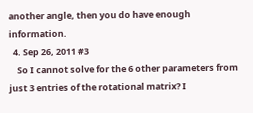another angle, then you do have enough information.
  4. Sep 26, 2011 #3
    So I cannot solve for the 6 other parameters from just 3 entries of the rotational matrix? I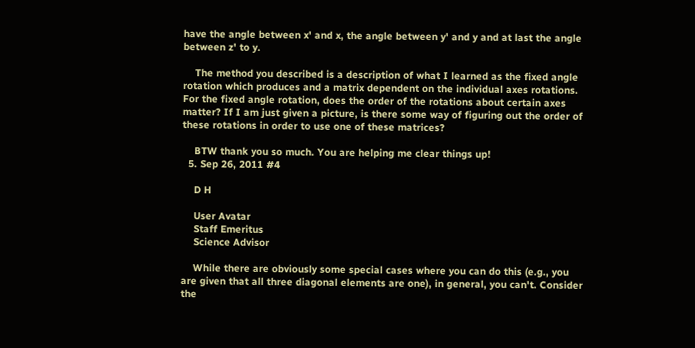have the angle between x' and x, the angle between y' and y and at last the angle between z' to y.

    The method you described is a description of what I learned as the fixed angle rotation which produces and a matrix dependent on the individual axes rotations. For the fixed angle rotation, does the order of the rotations about certain axes matter? If I am just given a picture, is there some way of figuring out the order of these rotations in order to use one of these matrices?

    BTW thank you so much. You are helping me clear things up!
  5. Sep 26, 2011 #4

    D H

    User Avatar
    Staff Emeritus
    Science Advisor

    While there are obviously some special cases where you can do this (e.g., you are given that all three diagonal elements are one), in general, you can't. Consider the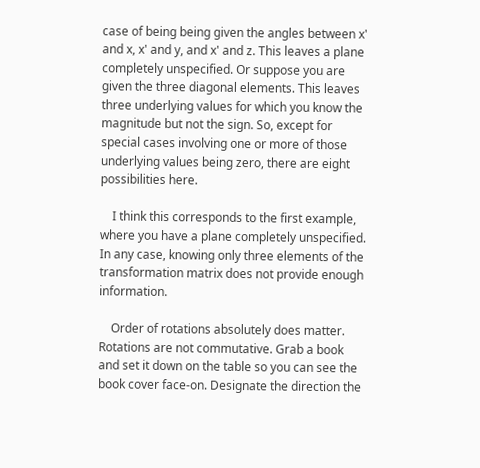case of being being given the angles between x' and x, x' and y, and x' and z. This leaves a plane completely unspecified. Or suppose you are given the three diagonal elements. This leaves three underlying values for which you know the magnitude but not the sign. So, except for special cases involving one or more of those underlying values being zero, there are eight possibilities here.

    I think this corresponds to the first example, where you have a plane completely unspecified. In any case, knowing only three elements of the transformation matrix does not provide enough information.

    Order of rotations absolutely does matter. Rotations are not commutative. Grab a book and set it down on the table so you can see the book cover face-on. Designate the direction the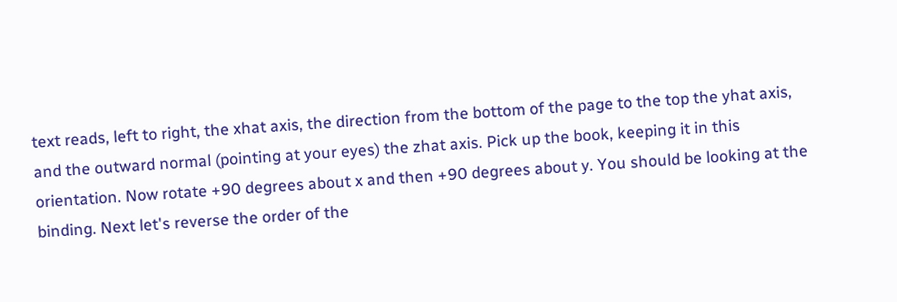text reads, left to right, the xhat axis, the direction from the bottom of the page to the top the yhat axis, and the outward normal (pointing at your eyes) the zhat axis. Pick up the book, keeping it in this orientation. Now rotate +90 degrees about x and then +90 degrees about y. You should be looking at the binding. Next let's reverse the order of the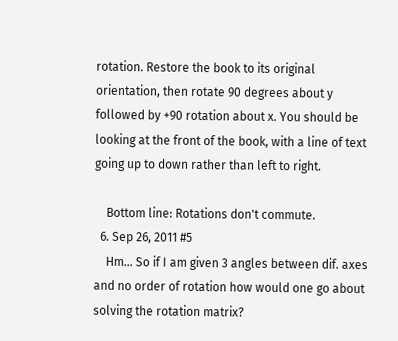rotation. Restore the book to its original orientation, then rotate 90 degrees about y followed by +90 rotation about x. You should be looking at the front of the book, with a line of text going up to down rather than left to right.

    Bottom line: Rotations don't commute.
  6. Sep 26, 2011 #5
    Hm... So if I am given 3 angles between dif. axes and no order of rotation how would one go about solving the rotation matrix?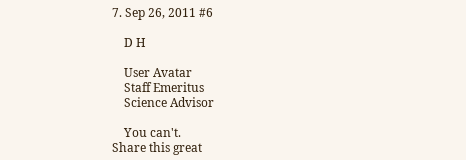7. Sep 26, 2011 #6

    D H

    User Avatar
    Staff Emeritus
    Science Advisor

    You can't.
Share this great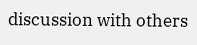discussion with others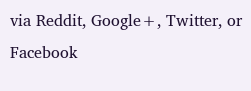via Reddit, Google+, Twitter, or Facebook